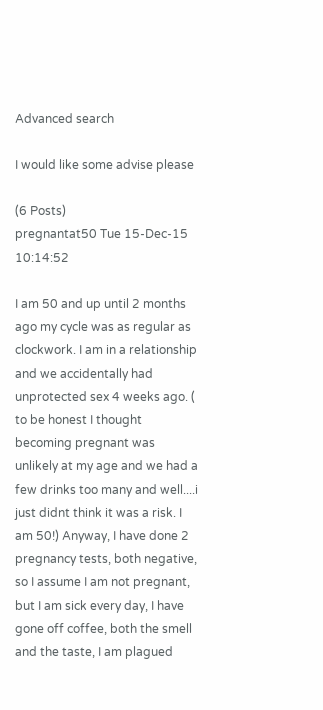Advanced search

I would like some advise please

(6 Posts)
pregnantat50 Tue 15-Dec-15 10:14:52

I am 50 and up until 2 months ago my cycle was as regular as clockwork. I am in a relationship and we accidentally had unprotected sex 4 weeks ago. ( to be honest I thought becoming pregnant was unlikely at my age and we had a few drinks too many and well....i just didnt think it was a risk. I am 50!) Anyway, I have done 2 pregnancy tests, both negative, so I assume I am not pregnant, but I am sick every day, I have gone off coffee, both the smell and the taste, I am plagued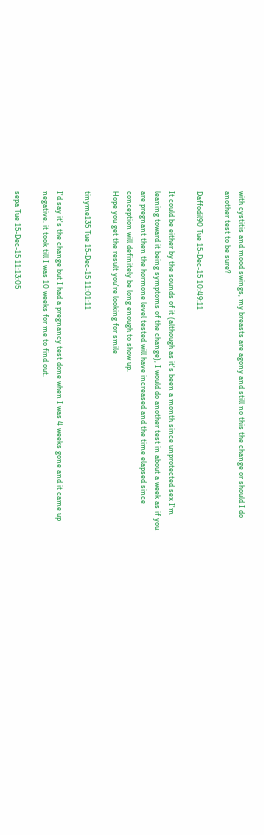with cystitis and mood swings, my breasts are agony and still no this the change or should I do another test to be sure?

Daffodil90 Tue 15-Dec-15 10:49:11

It could be either by the sounds of it (although as it's been a month since unprotected sex I'm leaning toward it being symptoms of the change), I would do another test in about a week as if you are pregnant then the hormone level tested will have increased and the time elapsed since conception will definitely be long enough to show up.
Hope you get the result you're looking for smile

tinyme135 Tue 15-Dec-15 11:01:11

I'd say it's the change but I had a pregnancy test done when I was 4 weeks gone and it came up negative. it took till I was 10 weeks for me to find out.

sepa Tue 15-Dec-15 11:13:05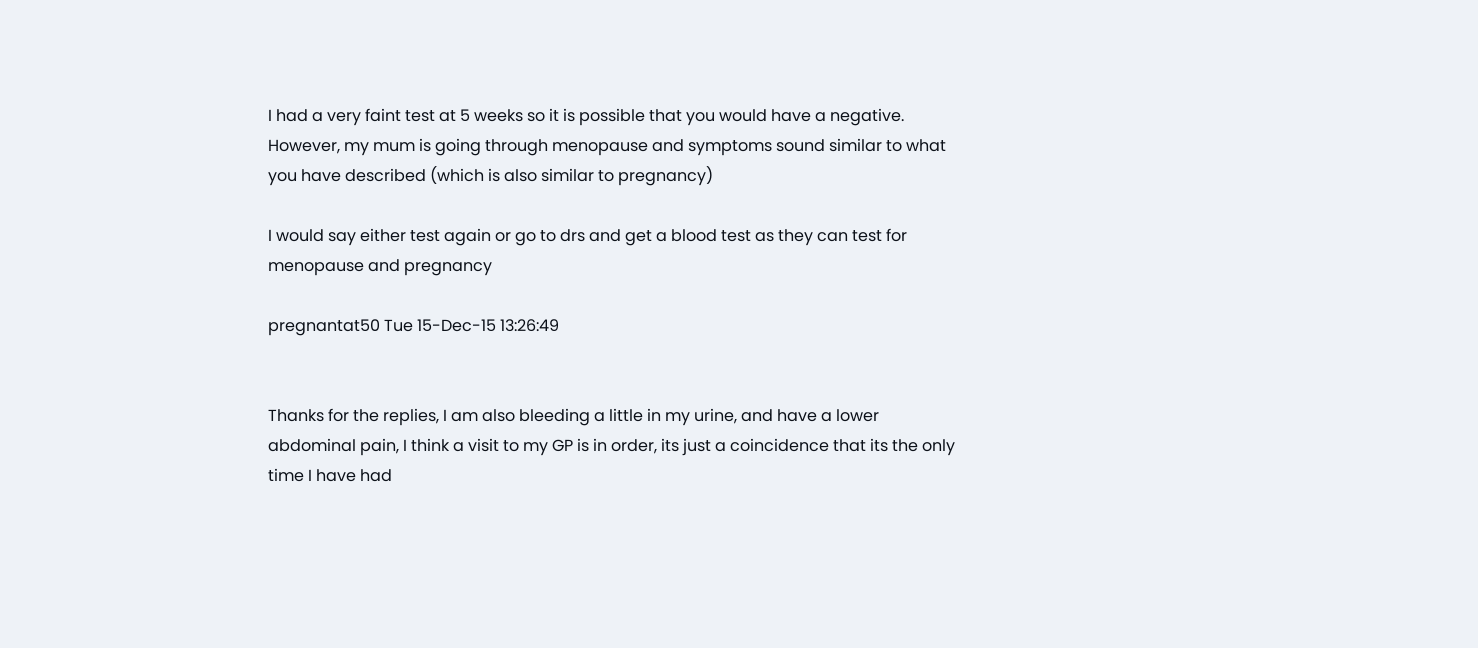I had a very faint test at 5 weeks so it is possible that you would have a negative. However, my mum is going through menopause and symptoms sound similar to what you have described (which is also similar to pregnancy)

I would say either test again or go to drs and get a blood test as they can test for menopause and pregnancy

pregnantat50 Tue 15-Dec-15 13:26:49


Thanks for the replies, I am also bleeding a little in my urine, and have a lower abdominal pain, I think a visit to my GP is in order, its just a coincidence that its the only time I have had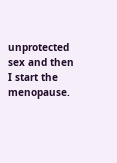unprotected sex and then I start the menopause.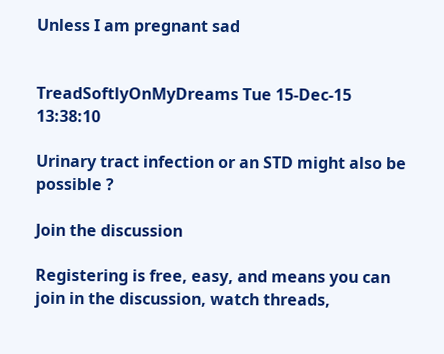Unless I am pregnant sad


TreadSoftlyOnMyDreams Tue 15-Dec-15 13:38:10

Urinary tract infection or an STD might also be possible ?

Join the discussion

Registering is free, easy, and means you can join in the discussion, watch threads,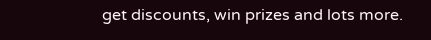get discounts, win prizes and lots more.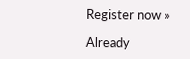Register now »

Already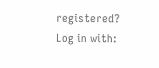registered? Log in with: